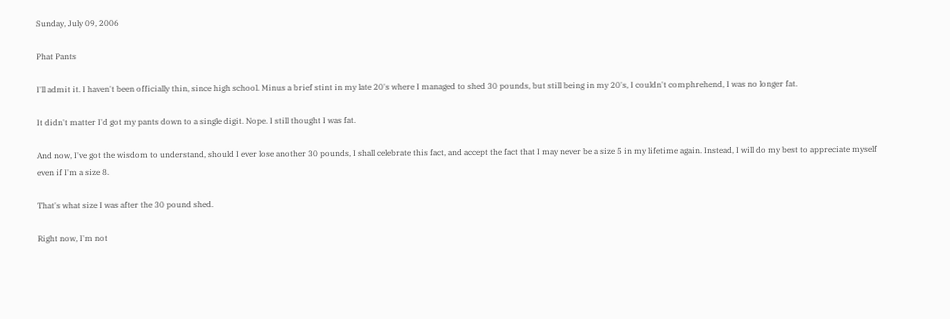Sunday, July 09, 2006

Phat Pants

I'll admit it. I haven't been officially thin, since high school. Minus a brief stint in my late 20's where I managed to shed 30 pounds, but still being in my 20's, I couldn't comphrehend, I was no longer fat.

It didn't matter I'd got my pants down to a single digit. Nope. I still thought I was fat.

And now, I've got the wisdom to understand, should I ever lose another 30 pounds, I shall celebrate this fact, and accept the fact that I may never be a size 5 in my lifetime again. Instead, I will do my best to appreciate myself even if I'm a size 8.

That's what size I was after the 30 pound shed.

Right now, I'm not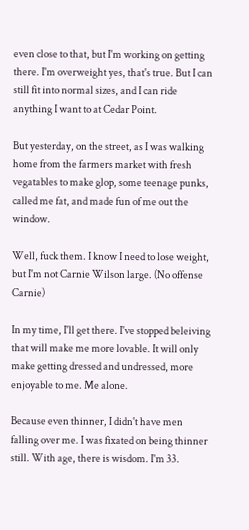even close to that, but I'm working on getting there. I'm overweight yes, that's true. But I can still fit into normal sizes, and I can ride anything I want to at Cedar Point.

But yesterday, on the street, as I was walking home from the farmers market with fresh vegatables to make glop, some teenage punks, called me fat, and made fun of me out the window.

Well, fuck them. I know I need to lose weight, but I'm not Carnie Wilson large. (No offense Carnie)

In my time, I'll get there. I've stopped beleiving that will make me more lovable. It will only make getting dressed and undressed, more enjoyable to me. Me alone.

Because even thinner, I didn't have men falling over me. I was fixated on being thinner still. With age, there is wisdom. I'm 33.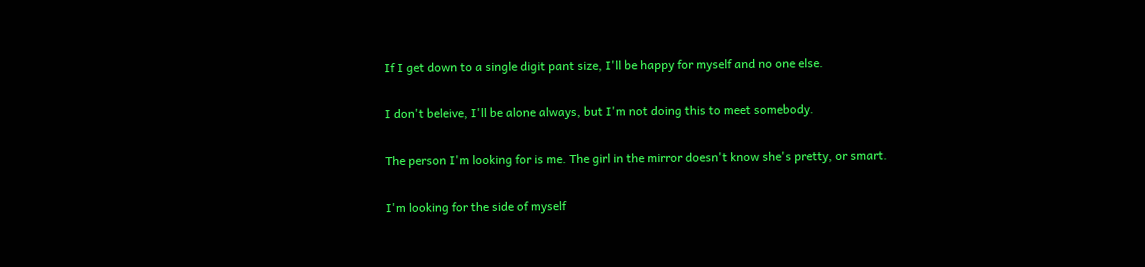If I get down to a single digit pant size, I'll be happy for myself and no one else.

I don't beleive, I'll be alone always, but I'm not doing this to meet somebody.

The person I'm looking for is me. The girl in the mirror doesn't know she's pretty, or smart.

I'm looking for the side of myself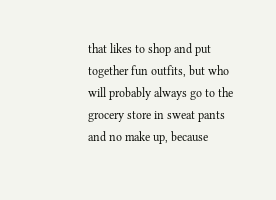that likes to shop and put together fun outfits, but who will probably always go to the grocery store in sweat pants and no make up, because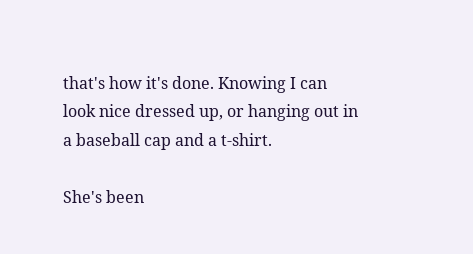that's how it's done. Knowing I can look nice dressed up, or hanging out in a baseball cap and a t-shirt.

She's been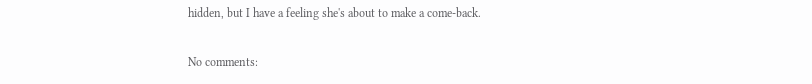hidden, but I have a feeling she's about to make a come-back.

No comments: